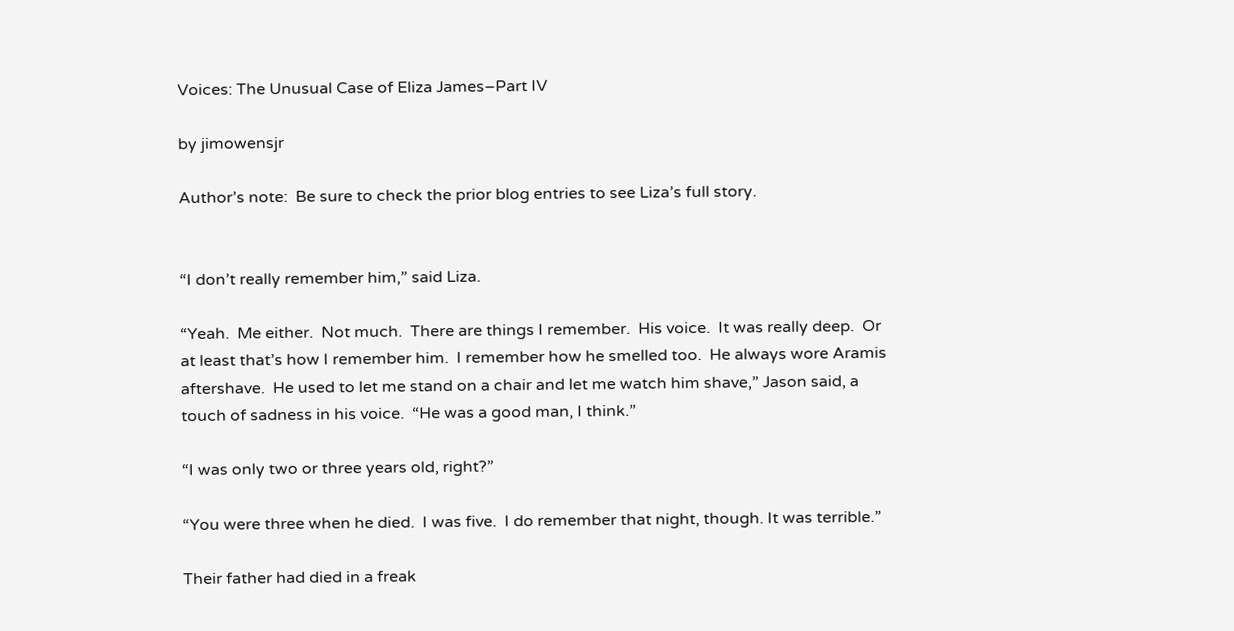Voices: The Unusual Case of Eliza James–Part IV

by jimowensjr

Author’s note:  Be sure to check the prior blog entries to see Liza’s full story.


“I don’t really remember him,” said Liza.

“Yeah.  Me either.  Not much.  There are things I remember.  His voice.  It was really deep.  Or at least that’s how I remember him.  I remember how he smelled too.  He always wore Aramis aftershave.  He used to let me stand on a chair and let me watch him shave,” Jason said, a touch of sadness in his voice.  “He was a good man, I think.”

“I was only two or three years old, right?”

“You were three when he died.  I was five.  I do remember that night, though. It was terrible.”

Their father had died in a freak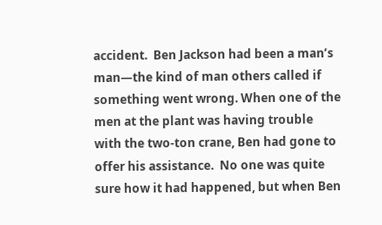accident.  Ben Jackson had been a man’s man—the kind of man others called if something went wrong. When one of the men at the plant was having trouble with the two-ton crane, Ben had gone to offer his assistance.  No one was quite sure how it had happened, but when Ben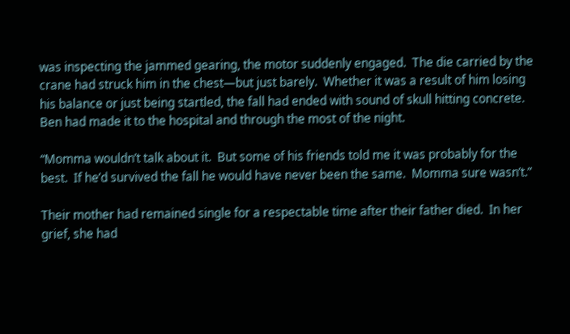was inspecting the jammed gearing, the motor suddenly engaged.  The die carried by the crane had struck him in the chest—but just barely.  Whether it was a result of him losing his balance or just being startled, the fall had ended with sound of skull hitting concrete.  Ben had made it to the hospital and through the most of the night.

“Momma wouldn’t talk about it.  But some of his friends told me it was probably for the best.  If he’d survived the fall he would have never been the same.  Momma sure wasn’t.”

Their mother had remained single for a respectable time after their father died.  In her grief, she had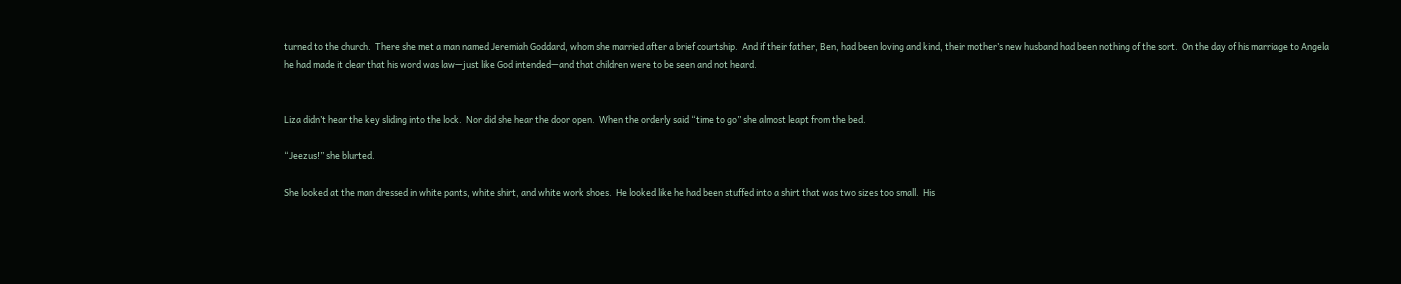turned to the church.  There she met a man named Jeremiah Goddard, whom she married after a brief courtship.  And if their father, Ben, had been loving and kind, their mother’s new husband had been nothing of the sort.  On the day of his marriage to Angela he had made it clear that his word was law—just like God intended—and that children were to be seen and not heard.


Liza didn’t hear the key sliding into the lock.  Nor did she hear the door open.  When the orderly said “time to go” she almost leapt from the bed.

“Jeezus!” she blurted.

She looked at the man dressed in white pants, white shirt, and white work shoes.  He looked like he had been stuffed into a shirt that was two sizes too small.  His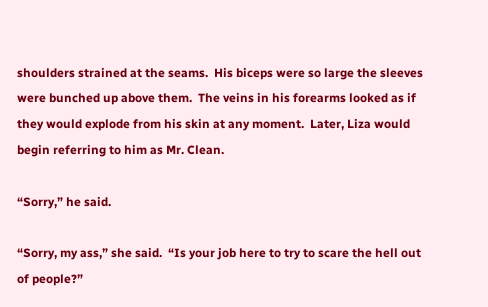shoulders strained at the seams.  His biceps were so large the sleeves were bunched up above them.  The veins in his forearms looked as if they would explode from his skin at any moment.  Later, Liza would begin referring to him as Mr. Clean.

“Sorry,” he said.

“Sorry, my ass,” she said.  “Is your job here to try to scare the hell out of people?”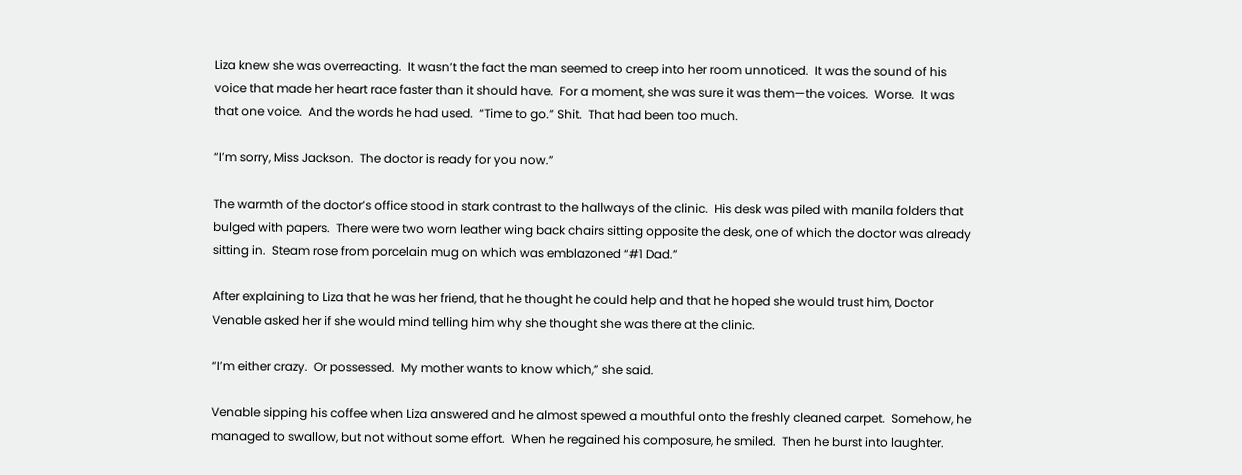Liza knew she was overreacting.  It wasn’t the fact the man seemed to creep into her room unnoticed.  It was the sound of his voice that made her heart race faster than it should have.  For a moment, she was sure it was them—the voices.  Worse.  It was that one voice.  And the words he had used.  “Time to go.” Shit.  That had been too much.

“I’m sorry, Miss Jackson.  The doctor is ready for you now.”

The warmth of the doctor’s office stood in stark contrast to the hallways of the clinic.  His desk was piled with manila folders that bulged with papers.  There were two worn leather wing back chairs sitting opposite the desk, one of which the doctor was already sitting in.  Steam rose from porcelain mug on which was emblazoned “#1 Dad.”

After explaining to Liza that he was her friend, that he thought he could help and that he hoped she would trust him, Doctor Venable asked her if she would mind telling him why she thought she was there at the clinic.

“I’m either crazy.  Or possessed.  My mother wants to know which,” she said.

Venable sipping his coffee when Liza answered and he almost spewed a mouthful onto the freshly cleaned carpet.  Somehow, he managed to swallow, but not without some effort.  When he regained his composure, he smiled.  Then he burst into laughter.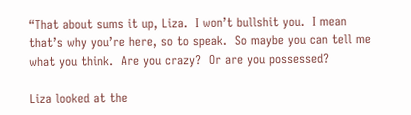“That about sums it up, Liza.  I won’t bullshit you.  I mean that’s why you’re here, so to speak.  So maybe you can tell me what you think.  Are you crazy?  Or are you possessed?

Liza looked at the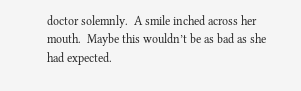doctor solemnly.  A smile inched across her mouth.  Maybe this wouldn’t be as bad as she had expected.